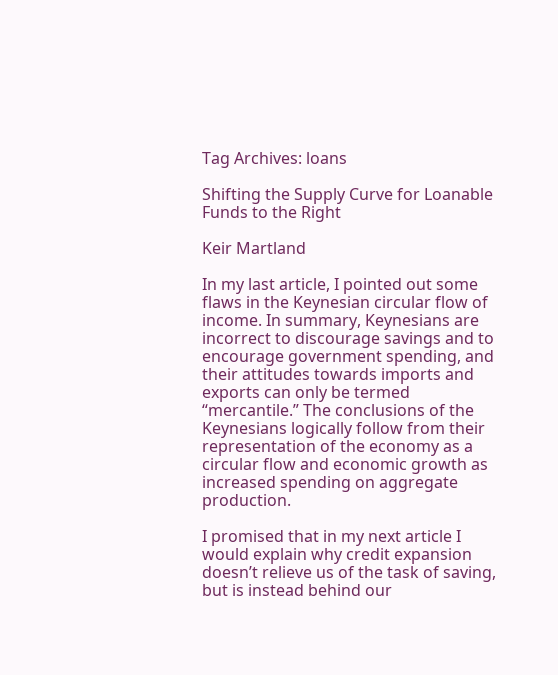Tag Archives: loans

Shifting the Supply Curve for Loanable Funds to the Right

Keir Martland

In my last article, I pointed out some flaws in the Keynesian circular flow of income. In summary, Keynesians are incorrect to discourage savings and to encourage government spending, and their attitudes towards imports and exports can only be termed “mercantile.” The conclusions of the Keynesians logically follow from their representation of the economy as a circular flow and economic growth as increased spending on aggregate production.

I promised that in my next article I would explain why credit expansion doesn’t relieve us of the task of saving, but is instead behind our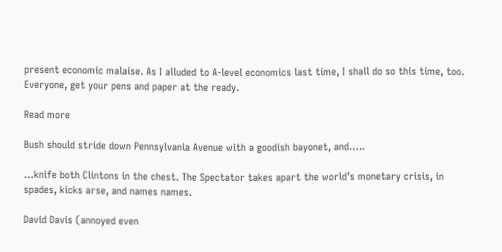present economic malaise. As I alluded to A-level economics last time, I shall do so this time, too. Everyone, get your pens and paper at the ready.

Read more

Bush should stride down Pennsylvania Avenue with a goodish bayonet, and…..

…knife both Clintons in the chest. The Spectator takes apart the world’s monetary crisis, in spades, kicks arse, and names names.

David Davis (annoyed even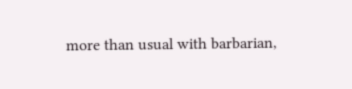more than usual with barbarian,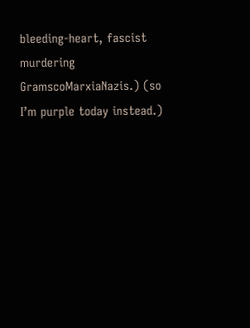bleeding-heart, fascist murdering GramscoMarxiaNazis.) (so I’m purple today instead.)